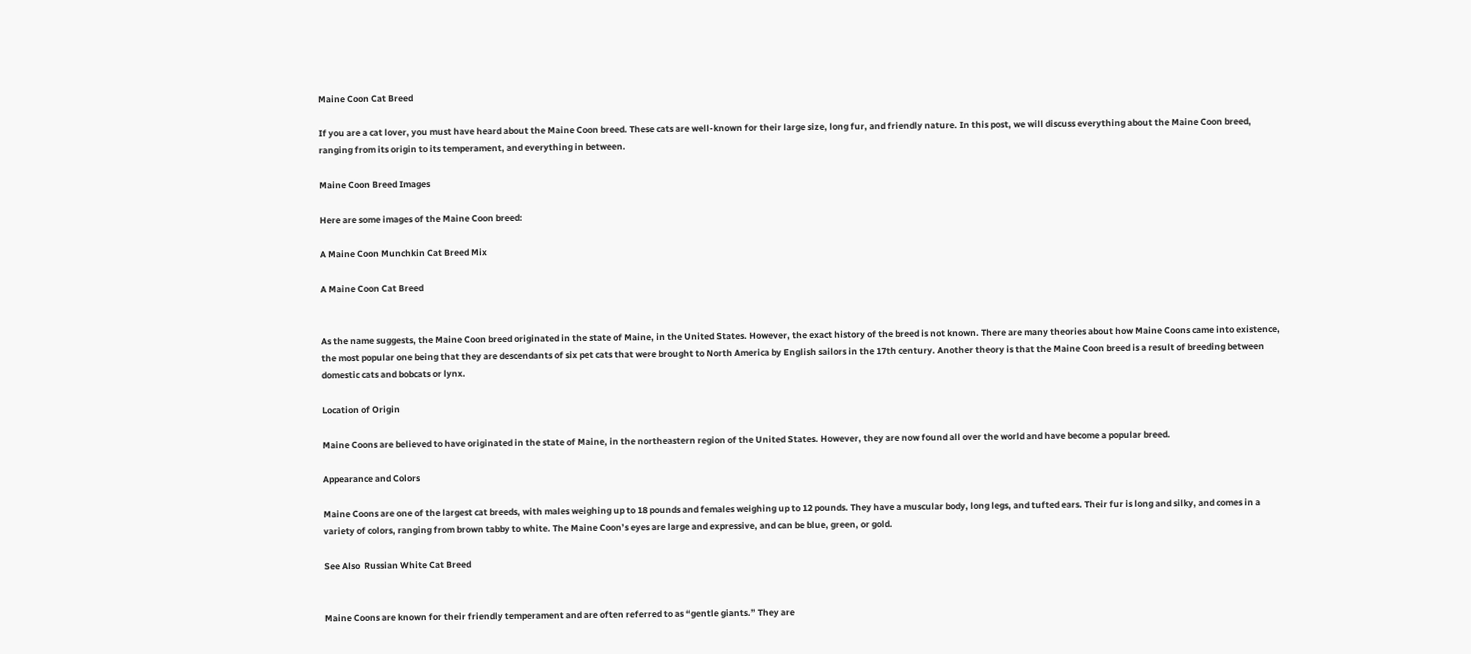Maine Coon Cat Breed

If you are a cat lover, you must have heard about the Maine Coon breed. These cats are well-known for their large size, long fur, and friendly nature. In this post, we will discuss everything about the Maine Coon breed, ranging from its origin to its temperament, and everything in between.

Maine Coon Breed Images

Here are some images of the Maine Coon breed:

A Maine Coon Munchkin Cat Breed Mix

A Maine Coon Cat Breed


As the name suggests, the Maine Coon breed originated in the state of Maine, in the United States. However, the exact history of the breed is not known. There are many theories about how Maine Coons came into existence, the most popular one being that they are descendants of six pet cats that were brought to North America by English sailors in the 17th century. Another theory is that the Maine Coon breed is a result of breeding between domestic cats and bobcats or lynx.

Location of Origin

Maine Coons are believed to have originated in the state of Maine, in the northeastern region of the United States. However, they are now found all over the world and have become a popular breed.

Appearance and Colors

Maine Coons are one of the largest cat breeds, with males weighing up to 18 pounds and females weighing up to 12 pounds. They have a muscular body, long legs, and tufted ears. Their fur is long and silky, and comes in a variety of colors, ranging from brown tabby to white. The Maine Coon’s eyes are large and expressive, and can be blue, green, or gold.

See Also  Russian White Cat Breed


Maine Coons are known for their friendly temperament and are often referred to as “gentle giants.” They are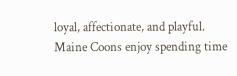loyal, affectionate, and playful. Maine Coons enjoy spending time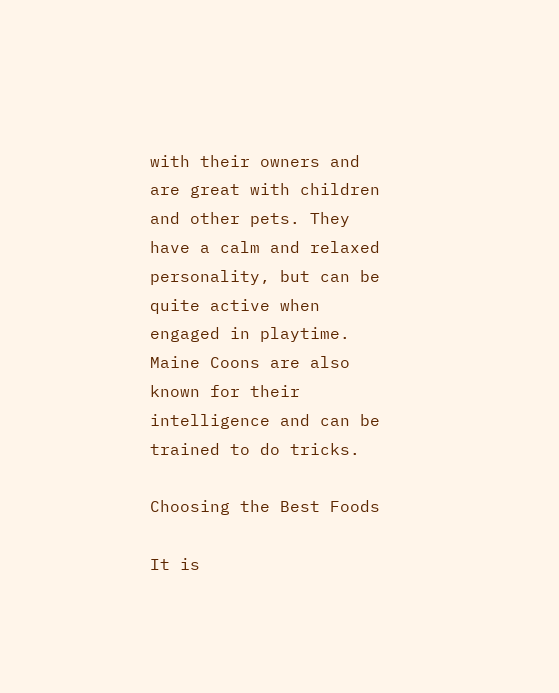with their owners and are great with children and other pets. They have a calm and relaxed personality, but can be quite active when engaged in playtime. Maine Coons are also known for their intelligence and can be trained to do tricks.

Choosing the Best Foods

It is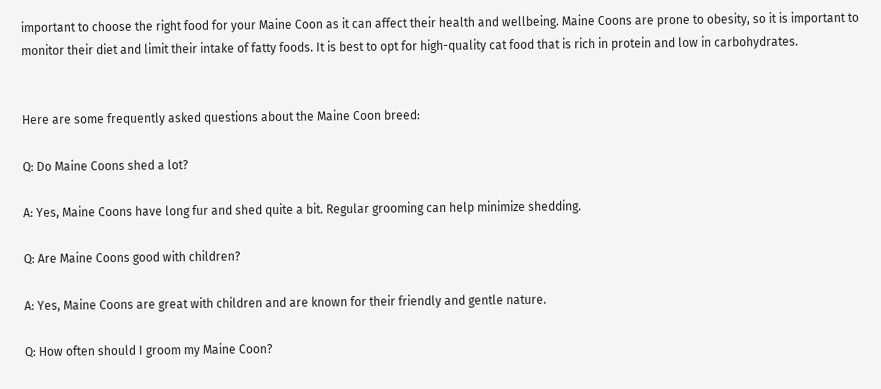important to choose the right food for your Maine Coon as it can affect their health and wellbeing. Maine Coons are prone to obesity, so it is important to monitor their diet and limit their intake of fatty foods. It is best to opt for high-quality cat food that is rich in protein and low in carbohydrates.


Here are some frequently asked questions about the Maine Coon breed:

Q: Do Maine Coons shed a lot?

A: Yes, Maine Coons have long fur and shed quite a bit. Regular grooming can help minimize shedding.

Q: Are Maine Coons good with children?

A: Yes, Maine Coons are great with children and are known for their friendly and gentle nature.

Q: How often should I groom my Maine Coon?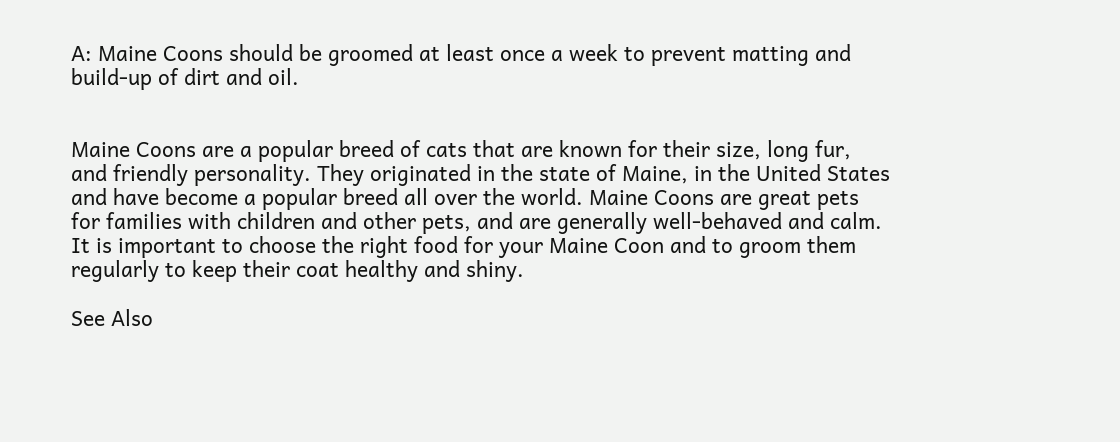A: Maine Coons should be groomed at least once a week to prevent matting and build-up of dirt and oil.


Maine Coons are a popular breed of cats that are known for their size, long fur, and friendly personality. They originated in the state of Maine, in the United States and have become a popular breed all over the world. Maine Coons are great pets for families with children and other pets, and are generally well-behaved and calm. It is important to choose the right food for your Maine Coon and to groom them regularly to keep their coat healthy and shiny.

See Also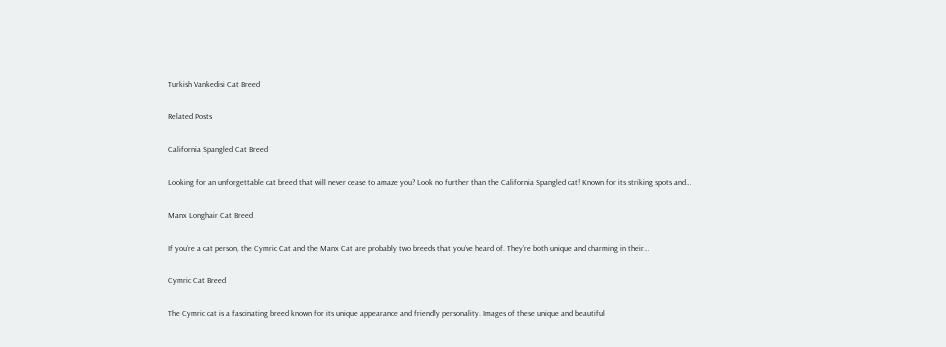Turkish Vankedisi Cat Breed

Related Posts

California Spangled Cat Breed

Looking for an unforgettable cat breed that will never cease to amaze you? Look no further than the California Spangled cat! Known for its striking spots and…

Manx Longhair Cat Breed

If you’re a cat person, the Cymric Cat and the Manx Cat are probably two breeds that you’ve heard of. They’re both unique and charming in their…

Cymric Cat Breed

The Cymric cat is a fascinating breed known for its unique appearance and friendly personality. Images of these unique and beautiful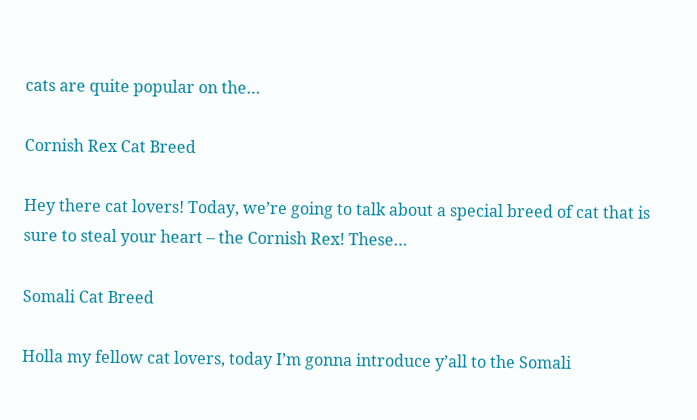cats are quite popular on the…

Cornish Rex Cat Breed

Hey there cat lovers! Today, we’re going to talk about a special breed of cat that is sure to steal your heart – the Cornish Rex! These…

Somali Cat Breed

Holla my fellow cat lovers, today I’m gonna introduce y’all to the Somali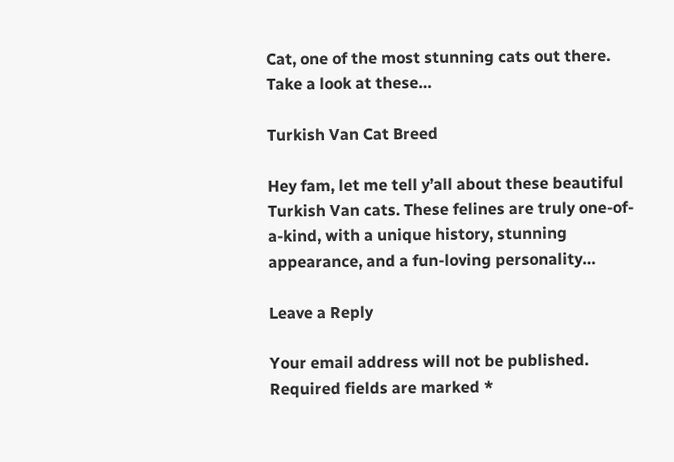Cat, one of the most stunning cats out there. Take a look at these…

Turkish Van Cat Breed

Hey fam, let me tell y’all about these beautiful Turkish Van cats. These felines are truly one-of-a-kind, with a unique history, stunning appearance, and a fun-loving personality…

Leave a Reply

Your email address will not be published. Required fields are marked *